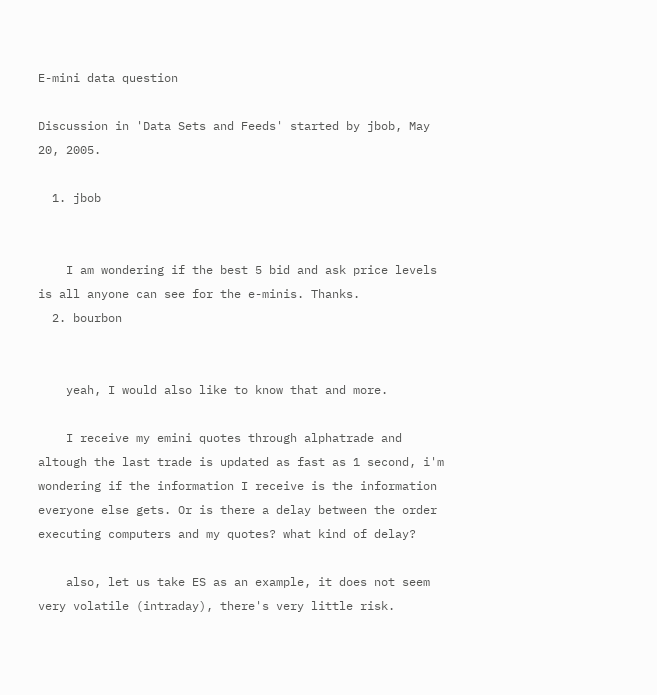E-mini data question

Discussion in 'Data Sets and Feeds' started by jbob, May 20, 2005.

  1. jbob


    I am wondering if the best 5 bid and ask price levels is all anyone can see for the e-minis. Thanks.
  2. bourbon


    yeah, I would also like to know that and more.

    I receive my emini quotes through alphatrade and altough the last trade is updated as fast as 1 second, i'm wondering if the information I receive is the information everyone else gets. Or is there a delay between the order executing computers and my quotes? what kind of delay?

    also, let us take ES as an example, it does not seem very volatile (intraday), there's very little risk.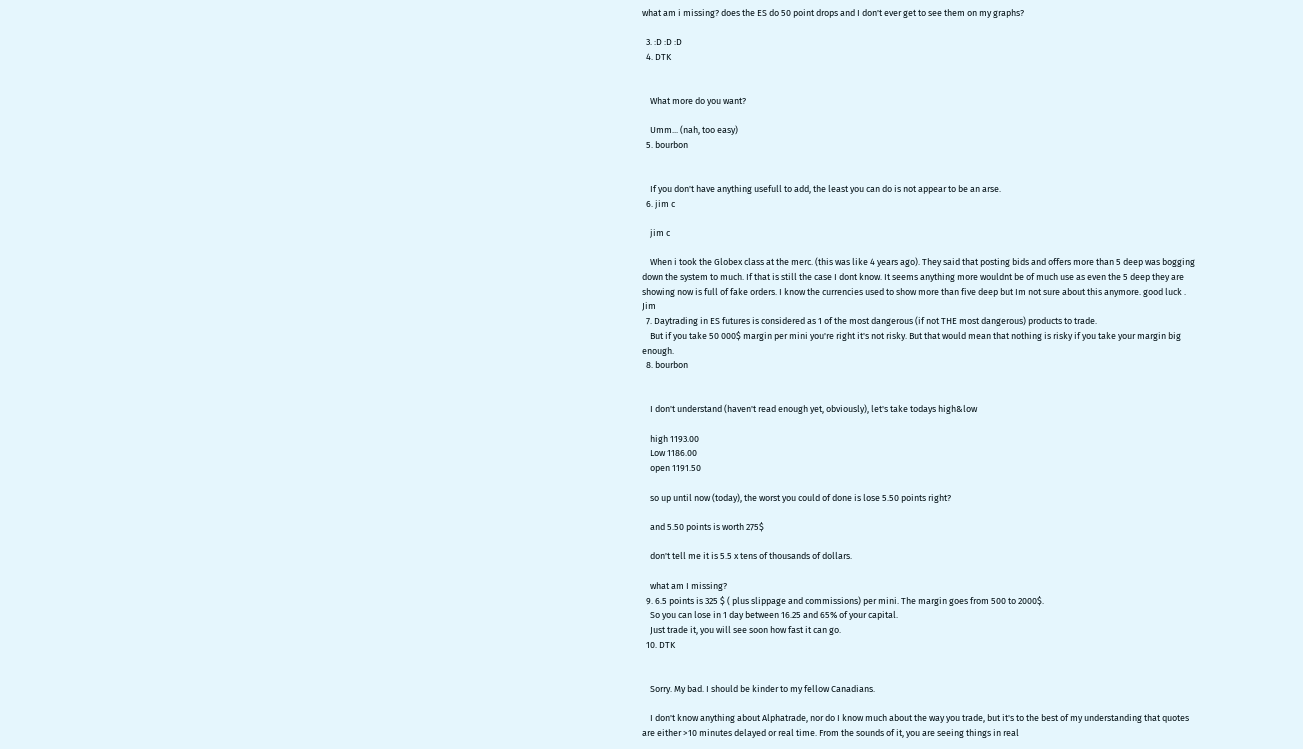what am i missing? does the ES do 50 point drops and I don't ever get to see them on my graphs?

  3. :D :D :D
  4. DTK


    What more do you want?

    Umm... (nah, too easy)
  5. bourbon


    If you don't have anything usefull to add, the least you can do is not appear to be an arse.
  6. jim c

    jim c

    When i took the Globex class at the merc. (this was like 4 years ago). They said that posting bids and offers more than 5 deep was bogging down the system to much. If that is still the case I dont know. It seems anything more wouldnt be of much use as even the 5 deep they are showing now is full of fake orders. I know the currencies used to show more than five deep but Im not sure about this anymore. good luck . Jim
  7. Daytrading in ES futures is considered as 1 of the most dangerous (if not THE most dangerous) products to trade.
    But if you take 50 000$ margin per mini you're right it's not risky. But that would mean that nothing is risky if you take your margin big enough.
  8. bourbon


    I don't understand (haven't read enough yet, obviously), let's take todays high&low

    high 1193.00
    Low 1186.00
    open 1191.50

    so up until now (today), the worst you could of done is lose 5.50 points right?

    and 5.50 points is worth 275$

    don't tell me it is 5.5 x tens of thousands of dollars.

    what am I missing?
  9. 6.5 points is 325 $ ( plus slippage and commissions) per mini. The margin goes from 500 to 2000$.
    So you can lose in 1 day between 16.25 and 65% of your capital.
    Just trade it, you will see soon how fast it can go.
  10. DTK


    Sorry. My bad. I should be kinder to my fellow Canadians.

    I don't know anything about Alphatrade, nor do I know much about the way you trade, but it's to the best of my understanding that quotes are either >10 minutes delayed or real time. From the sounds of it, you are seeing things in real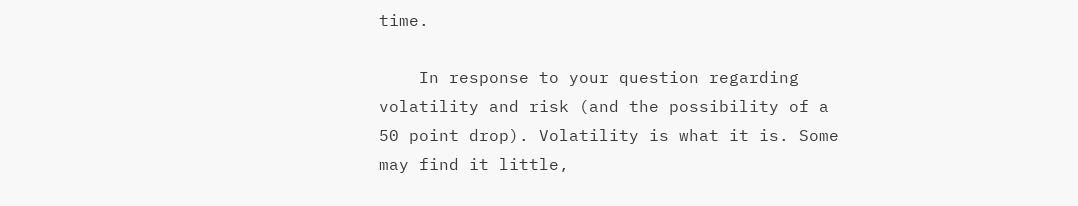time.

    In response to your question regarding volatility and risk (and the possibility of a 50 point drop). Volatility is what it is. Some may find it little,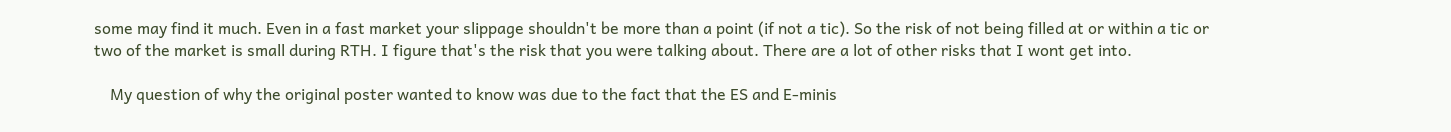some may find it much. Even in a fast market your slippage shouldn't be more than a point (if not a tic). So the risk of not being filled at or within a tic or two of the market is small during RTH. I figure that's the risk that you were talking about. There are a lot of other risks that I wont get into.

    My question of why the original poster wanted to know was due to the fact that the ES and E-minis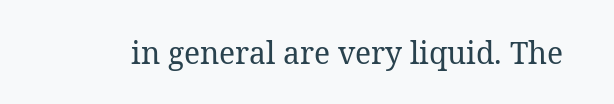in general are very liquid. The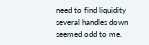need to find liquidity several handles down seemed odd to me.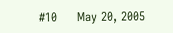#10     May 20, 2005